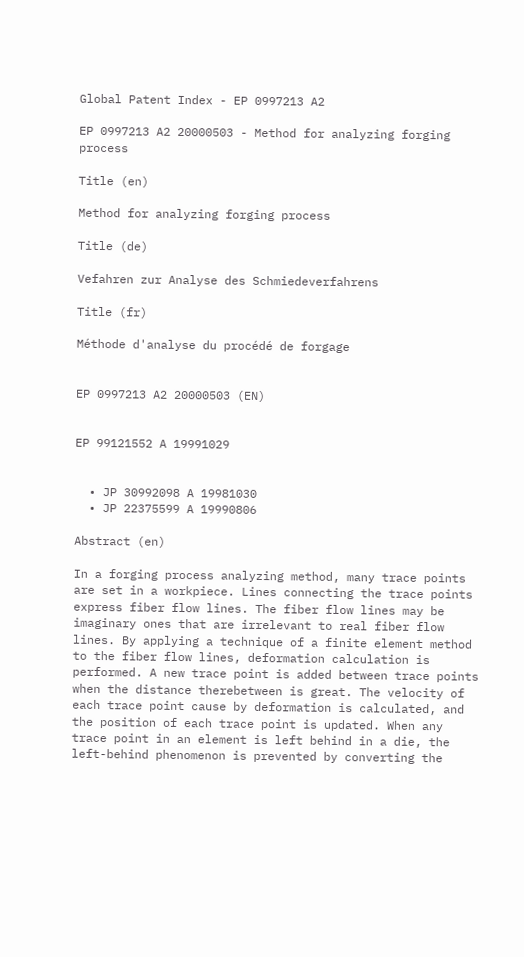Global Patent Index - EP 0997213 A2

EP 0997213 A2 20000503 - Method for analyzing forging process

Title (en)

Method for analyzing forging process

Title (de)

Vefahren zur Analyse des Schmiedeverfahrens

Title (fr)

Méthode d'analyse du procédé de forgage


EP 0997213 A2 20000503 (EN)


EP 99121552 A 19991029


  • JP 30992098 A 19981030
  • JP 22375599 A 19990806

Abstract (en)

In a forging process analyzing method, many trace points are set in a workpiece. Lines connecting the trace points express fiber flow lines. The fiber flow lines may be imaginary ones that are irrelevant to real fiber flow lines. By applying a technique of a finite element method to the fiber flow lines, deformation calculation is performed. A new trace point is added between trace points when the distance therebetween is great. The velocity of each trace point cause by deformation is calculated, and the position of each trace point is updated. When any trace point in an element is left behind in a die, the left-behind phenomenon is prevented by converting the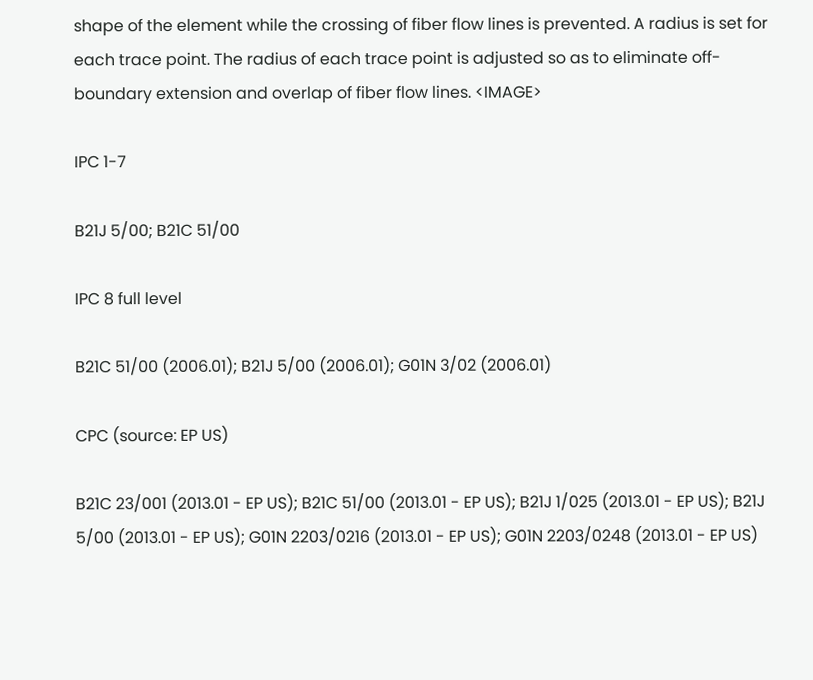shape of the element while the crossing of fiber flow lines is prevented. A radius is set for each trace point. The radius of each trace point is adjusted so as to eliminate off-boundary extension and overlap of fiber flow lines. <IMAGE>

IPC 1-7

B21J 5/00; B21C 51/00

IPC 8 full level

B21C 51/00 (2006.01); B21J 5/00 (2006.01); G01N 3/02 (2006.01)

CPC (source: EP US)

B21C 23/001 (2013.01 - EP US); B21C 51/00 (2013.01 - EP US); B21J 1/025 (2013.01 - EP US); B21J 5/00 (2013.01 - EP US); G01N 2203/0216 (2013.01 - EP US); G01N 2203/0248 (2013.01 - EP US)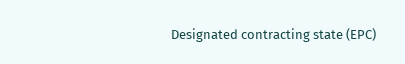Designated contracting state (EPC)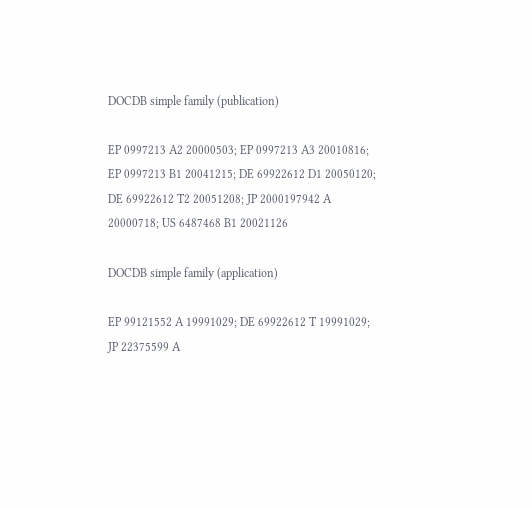DOCDB simple family (publication)

EP 0997213 A2 20000503; EP 0997213 A3 20010816; EP 0997213 B1 20041215; DE 69922612 D1 20050120; DE 69922612 T2 20051208; JP 2000197942 A 20000718; US 6487468 B1 20021126

DOCDB simple family (application)

EP 99121552 A 19991029; DE 69922612 T 19991029; JP 22375599 A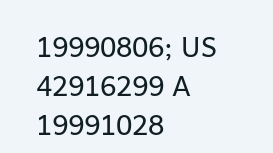19990806; US 42916299 A 19991028